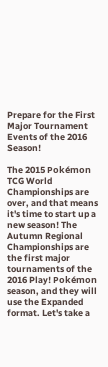Prepare for the First Major Tournament Events of the 2016 Season!

The 2015 Pokémon TCG World Championships are over, and that means it's time to start up a new season! The Autumn Regional Championships are the first major tournaments of the 2016 Play! Pokémon season, and they will use the Expanded format. Let's take a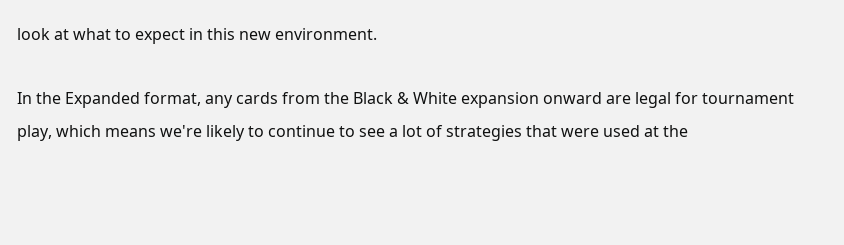look at what to expect in this new environment.

In the Expanded format, any cards from the Black & White expansion onward are legal for tournament play, which means we're likely to continue to see a lot of strategies that were used at the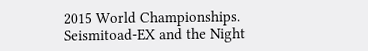2015 World Championships. Seismitoad-EX and the Night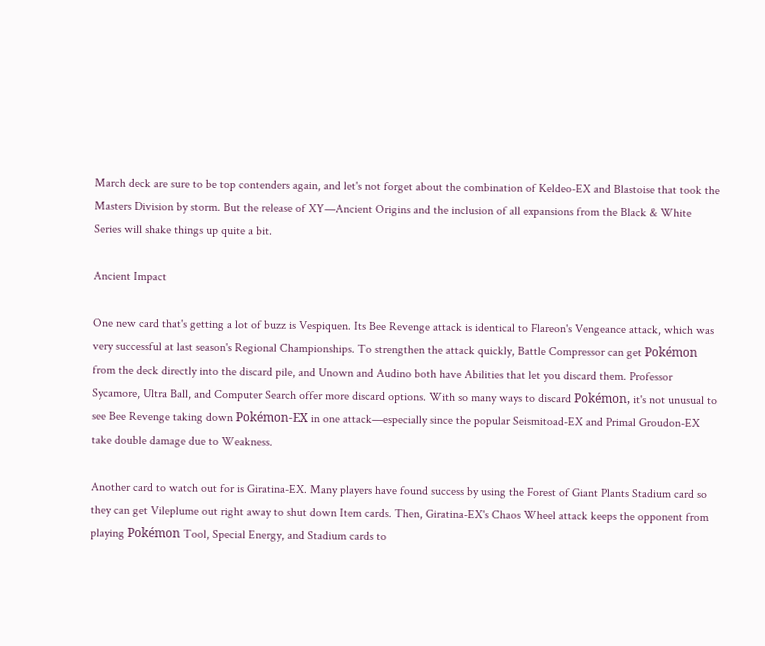March deck are sure to be top contenders again, and let's not forget about the combination of Keldeo-EX and Blastoise that took the Masters Division by storm. But the release of XY—Ancient Origins and the inclusion of all expansions from the Black & White Series will shake things up quite a bit.

Ancient Impact

One new card that's getting a lot of buzz is Vespiquen. Its Bee Revenge attack is identical to Flareon's Vengeance attack, which was very successful at last season's Regional Championships. To strengthen the attack quickly, Battle Compressor can get Pokémon from the deck directly into the discard pile, and Unown and Audino both have Abilities that let you discard them. Professor Sycamore, Ultra Ball, and Computer Search offer more discard options. With so many ways to discard Pokémon, it's not unusual to see Bee Revenge taking down Pokémon-EX in one attack—especially since the popular Seismitoad-EX and Primal Groudon-EX take double damage due to Weakness.

Another card to watch out for is Giratina-EX. Many players have found success by using the Forest of Giant Plants Stadium card so they can get Vileplume out right away to shut down Item cards. Then, Giratina-EX's Chaos Wheel attack keeps the opponent from playing Pokémon Tool, Special Energy, and Stadium cards to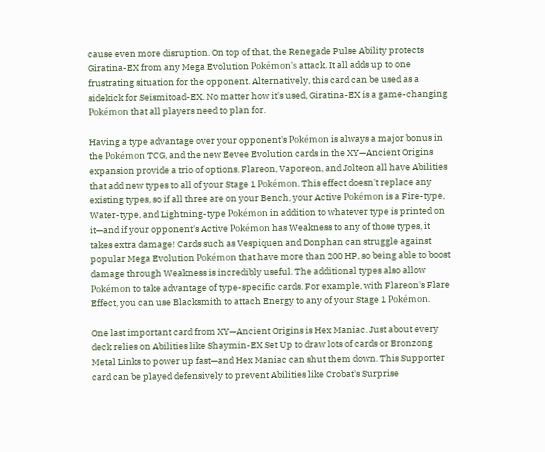cause even more disruption. On top of that, the Renegade Pulse Ability protects Giratina-EX from any Mega Evolution Pokémon's attack. It all adds up to one frustrating situation for the opponent. Alternatively, this card can be used as a sidekick for Seismitoad-EX. No matter how it's used, Giratina-EX is a game-changing Pokémon that all players need to plan for.

Having a type advantage over your opponent's Pokémon is always a major bonus in the Pokémon TCG, and the new Eevee Evolution cards in the XY—Ancient Origins expansion provide a trio of options. Flareon, Vaporeon, and Jolteon all have Abilities that add new types to all of your Stage 1 Pokémon. This effect doesn't replace any existing types, so if all three are on your Bench, your Active Pokémon is a Fire-type, Water-type, and Lightning-type Pokémon in addition to whatever type is printed on it—and if your opponent's Active Pokémon has Weakness to any of those types, it takes extra damage! Cards such as Vespiquen and Donphan can struggle against popular Mega Evolution Pokémon that have more than 200 HP, so being able to boost damage through Weakness is incredibly useful. The additional types also allow Pokémon to take advantage of type-specific cards. For example, with Flareon's Flare Effect, you can use Blacksmith to attach Energy to any of your Stage 1 Pokémon.

One last important card from XY—Ancient Origins is Hex Maniac. Just about every deck relies on Abilities like Shaymin-EX Set Up to draw lots of cards or Bronzong Metal Links to power up fast—and Hex Maniac can shut them down. This Supporter card can be played defensively to prevent Abilities like Crobat's Surprise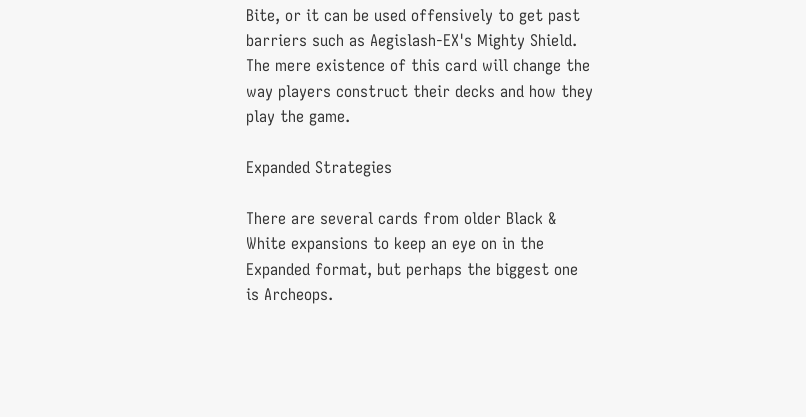Bite, or it can be used offensively to get past barriers such as Aegislash-EX's Mighty Shield. The mere existence of this card will change the way players construct their decks and how they play the game.

Expanded Strategies

There are several cards from older Black & White expansions to keep an eye on in the Expanded format, but perhaps the biggest one is Archeops.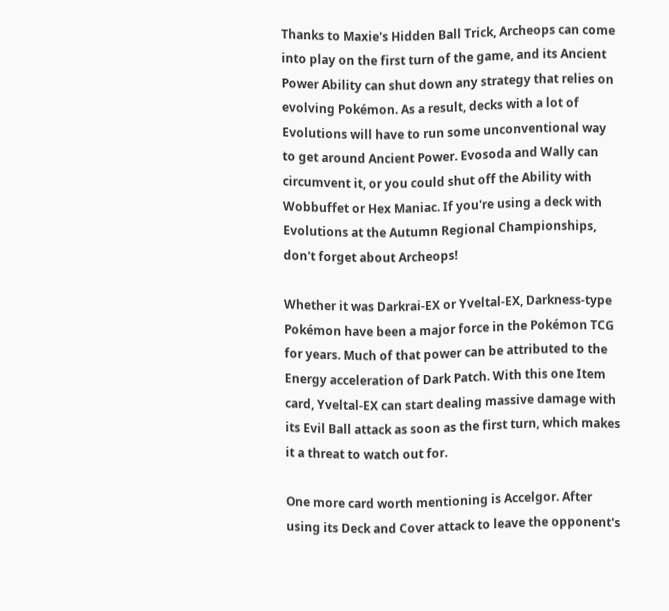Thanks to Maxie's Hidden Ball Trick, Archeops can come into play on the first turn of the game, and its Ancient Power Ability can shut down any strategy that relies on evolving Pokémon. As a result, decks with a lot of Evolutions will have to run some unconventional way to get around Ancient Power. Evosoda and Wally can circumvent it, or you could shut off the Ability with Wobbuffet or Hex Maniac. If you're using a deck with Evolutions at the Autumn Regional Championships, don't forget about Archeops!

Whether it was Darkrai-EX or Yveltal-EX, Darkness-type Pokémon have been a major force in the Pokémon TCG for years. Much of that power can be attributed to the Energy acceleration of Dark Patch. With this one Item card, Yveltal-EX can start dealing massive damage with its Evil Ball attack as soon as the first turn, which makes it a threat to watch out for.

One more card worth mentioning is Accelgor. After using its Deck and Cover attack to leave the opponent's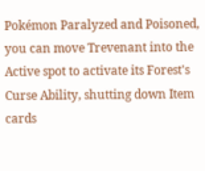Pokémon Paralyzed and Poisoned, you can move Trevenant into the Active spot to activate its Forest's Curse Ability, shutting down Item cards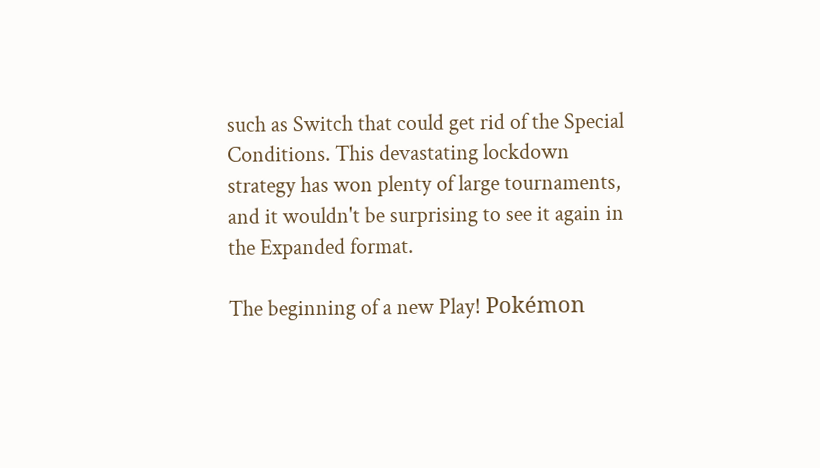such as Switch that could get rid of the Special Conditions. This devastating lockdown strategy has won plenty of large tournaments, and it wouldn't be surprising to see it again in the Expanded format.

The beginning of a new Play! Pokémon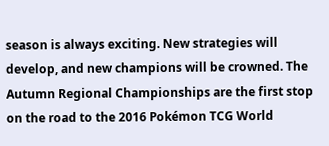season is always exciting. New strategies will develop, and new champions will be crowned. The Autumn Regional Championships are the first stop on the road to the 2016 Pokémon TCG World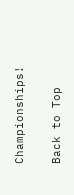Championships!

Back to Top